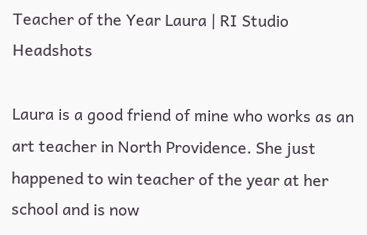Teacher of the Year Laura | RI Studio Headshots

Laura is a good friend of mine who works as an art teacher in North Providence. She just happened to win teacher of the year at her school and is now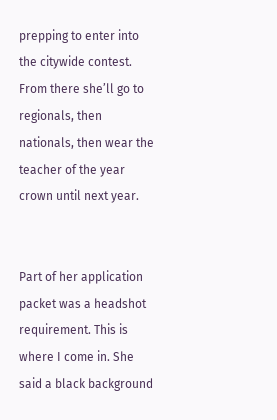prepping to enter into the citywide contest. From there she’ll go to regionals, then nationals, then wear the teacher of the year crown until next year.


Part of her application packet was a headshot requirement. This is where I come in. She said a black background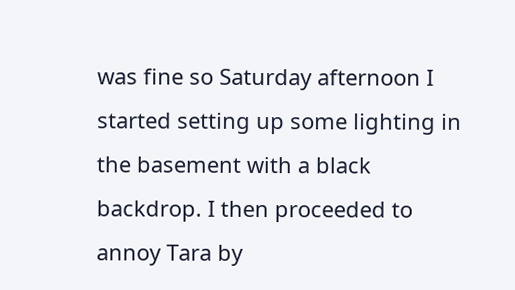was fine so Saturday afternoon I started setting up some lighting in the basement with a black backdrop. I then proceeded to annoy Tara by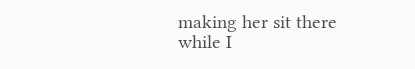making her sit there while I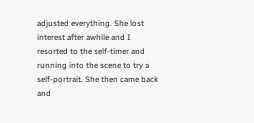adjusted everything. She lost interest after awhile and I resorted to the self-timer and running into the scene to try a self-portrait. She then came back and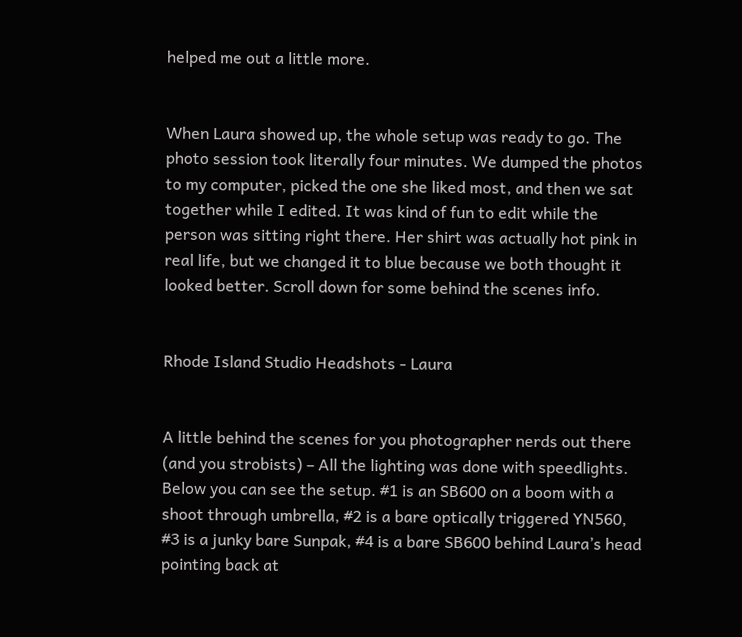helped me out a little more.


When Laura showed up, the whole setup was ready to go. The photo session took literally four minutes. We dumped the photos to my computer, picked the one she liked most, and then we sat together while I edited. It was kind of fun to edit while the person was sitting right there. Her shirt was actually hot pink in real life, but we changed it to blue because we both thought it looked better. Scroll down for some behind the scenes info.


Rhode Island Studio Headshots - Laura


A little behind the scenes for you photographer nerds out there (and you strobists) – All the lighting was done with speedlights. Below you can see the setup. #1 is an SB600 on a boom with a shoot through umbrella, #2 is a bare optically triggered YN560, #3 is a junky bare Sunpak, #4 is a bare SB600 behind Laura’s head pointing back at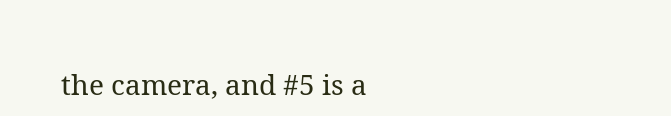the camera, and #5 is a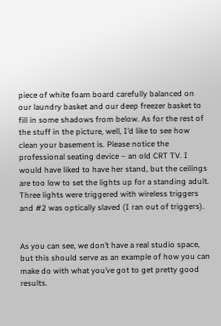piece of white foam board carefully balanced on our laundry basket and our deep freezer basket to fill in some shadows from below. As for the rest of the stuff in the picture, well, I’d like to see how clean your basement is. Please notice the professional seating device – an old CRT TV. I would have liked to have her stand, but the ceilings are too low to set the lights up for a standing adult. Three lights were triggered with wireless triggers and #2 was optically slaved (I ran out of triggers).


As you can see, we don’t have a real studio space, but this should serve as an example of how you can make do with what you’ve got to get pretty good results.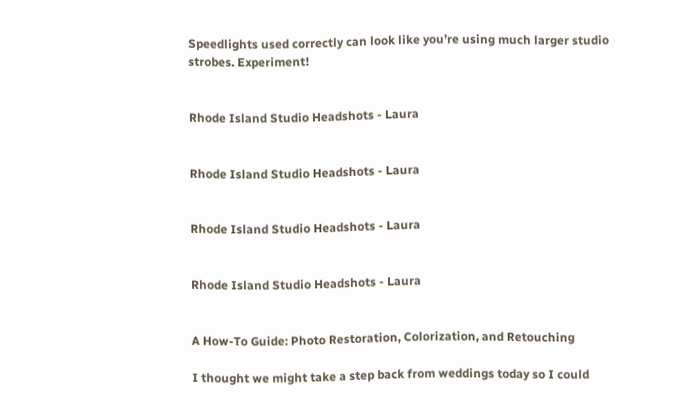Speedlights used correctly can look like you’re using much larger studio strobes. Experiment!


Rhode Island Studio Headshots - Laura


Rhode Island Studio Headshots - Laura


Rhode Island Studio Headshots - Laura


Rhode Island Studio Headshots - Laura


A How-To Guide: Photo Restoration, Colorization, and Retouching

I thought we might take a step back from weddings today so I could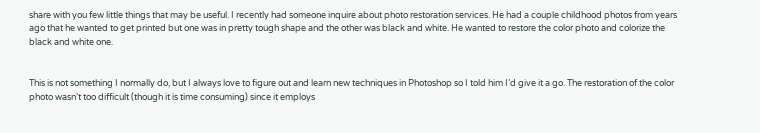share with you few little things that may be useful. I recently had someone inquire about photo restoration services. He had a couple childhood photos from years ago that he wanted to get printed but one was in pretty tough shape and the other was black and white. He wanted to restore the color photo and colorize the black and white one.


This is not something I normally do, but I always love to figure out and learn new techniques in Photoshop so I told him I’d give it a go. The restoration of the color photo wasn’t too difficult (though it is time consuming) since it employs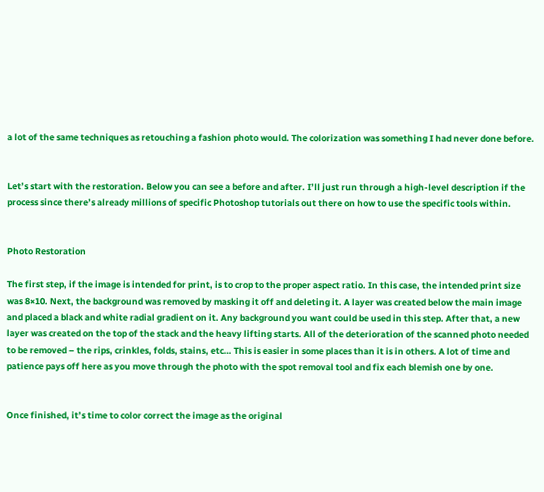a lot of the same techniques as retouching a fashion photo would. The colorization was something I had never done before.


Let’s start with the restoration. Below you can see a before and after. I’ll just run through a high-level description if the process since there’s already millions of specific Photoshop tutorials out there on how to use the specific tools within.


Photo Restoration

The first step, if the image is intended for print, is to crop to the proper aspect ratio. In this case, the intended print size was 8×10. Next, the background was removed by masking it off and deleting it. A layer was created below the main image and placed a black and white radial gradient on it. Any background you want could be used in this step. After that, a new layer was created on the top of the stack and the heavy lifting starts. All of the deterioration of the scanned photo needed to be removed – the rips, crinkles, folds, stains, etc… This is easier in some places than it is in others. A lot of time and patience pays off here as you move through the photo with the spot removal tool and fix each blemish one by one.


Once finished, it’s time to color correct the image as the original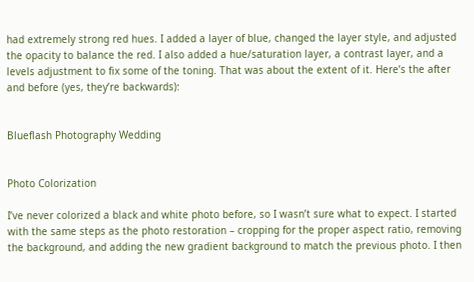had extremely strong red hues. I added a layer of blue, changed the layer style, and adjusted the opacity to balance the red. I also added a hue/saturation layer, a contrast layer, and a levels adjustment to fix some of the toning. That was about the extent of it. Here’s the after and before (yes, they’re backwards):


Blueflash Photography Wedding


Photo Colorization

I’ve never colorized a black and white photo before, so I wasn’t sure what to expect. I started with the same steps as the photo restoration – cropping for the proper aspect ratio, removing the background, and adding the new gradient background to match the previous photo. I then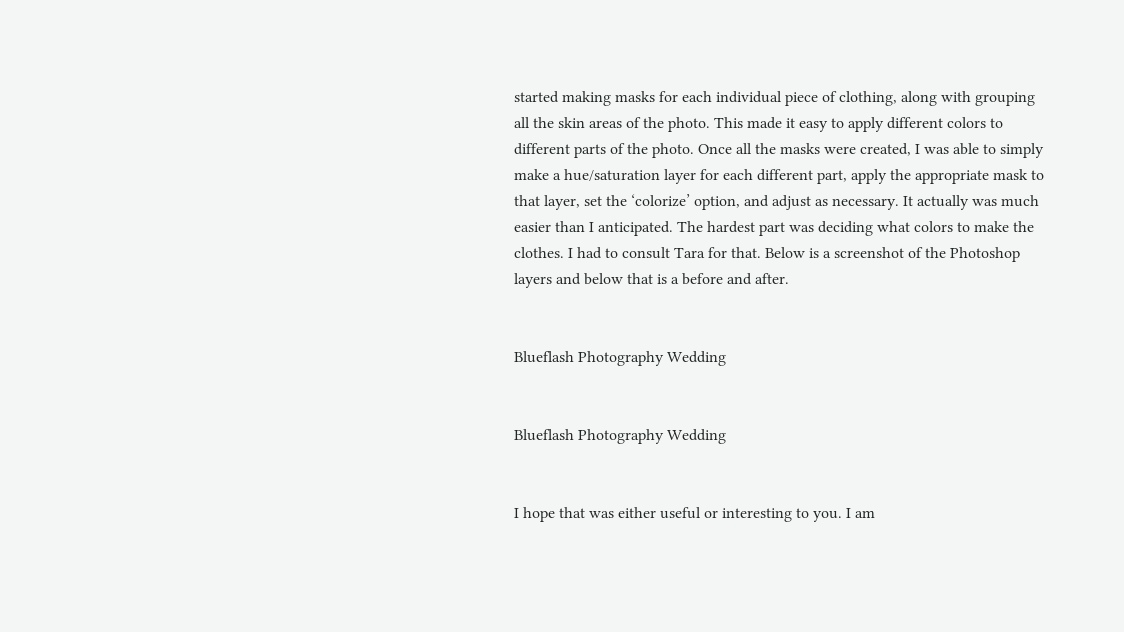started making masks for each individual piece of clothing, along with grouping all the skin areas of the photo. This made it easy to apply different colors to different parts of the photo. Once all the masks were created, I was able to simply make a hue/saturation layer for each different part, apply the appropriate mask to that layer, set the ‘colorize’ option, and adjust as necessary. It actually was much easier than I anticipated. The hardest part was deciding what colors to make the clothes. I had to consult Tara for that. Below is a screenshot of the Photoshop layers and below that is a before and after.


Blueflash Photography Wedding


Blueflash Photography Wedding


I hope that was either useful or interesting to you. I am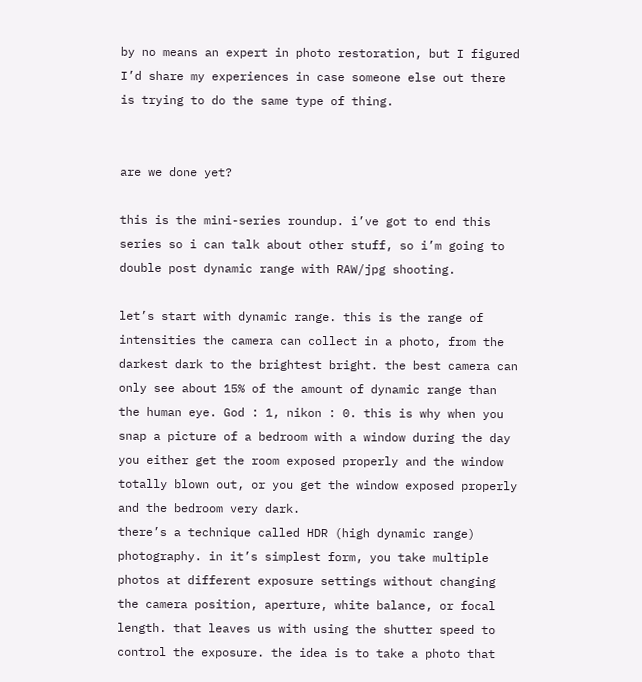by no means an expert in photo restoration, but I figured I’d share my experiences in case someone else out there is trying to do the same type of thing.


are we done yet?

this is the mini-series roundup. i’ve got to end this series so i can talk about other stuff, so i’m going to double post dynamic range with RAW/jpg shooting.

let’s start with dynamic range. this is the range of intensities the camera can collect in a photo, from the darkest dark to the brightest bright. the best camera can only see about 15% of the amount of dynamic range than the human eye. God : 1, nikon : 0. this is why when you snap a picture of a bedroom with a window during the day you either get the room exposed properly and the window totally blown out, or you get the window exposed properly and the bedroom very dark.
there’s a technique called HDR (high dynamic range) photography. in it’s simplest form, you take multiple photos at different exposure settings without changing the camera position, aperture, white balance, or focal length. that leaves us with using the shutter speed to control the exposure. the idea is to take a photo that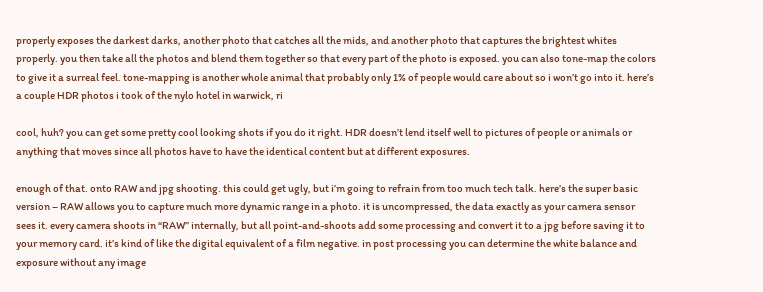properly exposes the darkest darks, another photo that catches all the mids, and another photo that captures the brightest whites properly. you then take all the photos and blend them together so that every part of the photo is exposed. you can also tone-map the colors to give it a surreal feel. tone-mapping is another whole animal that probably only 1% of people would care about so i won’t go into it. here’s a couple HDR photos i took of the nylo hotel in warwick, ri

cool, huh? you can get some pretty cool looking shots if you do it right. HDR doesn’t lend itself well to pictures of people or animals or anything that moves since all photos have to have the identical content but at different exposures.

enough of that. onto RAW and jpg shooting. this could get ugly, but i’m going to refrain from too much tech talk. here’s the super basic version – RAW allows you to capture much more dynamic range in a photo. it is uncompressed, the data exactly as your camera sensor sees it. every camera shoots in “RAW” internally, but all point-and-shoots add some processing and convert it to a jpg before saving it to your memory card. it’s kind of like the digital equivalent of a film negative. in post processing you can determine the white balance and exposure without any image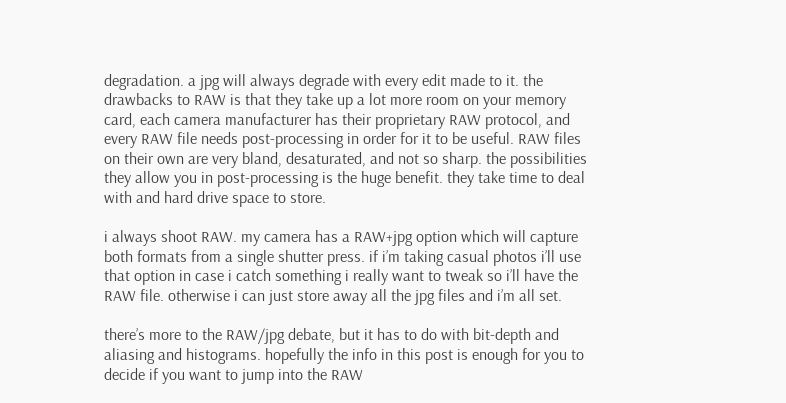degradation. a jpg will always degrade with every edit made to it. the drawbacks to RAW is that they take up a lot more room on your memory card, each camera manufacturer has their proprietary RAW protocol, and every RAW file needs post-processing in order for it to be useful. RAW files on their own are very bland, desaturated, and not so sharp. the possibilities they allow you in post-processing is the huge benefit. they take time to deal with and hard drive space to store.

i always shoot RAW. my camera has a RAW+jpg option which will capture both formats from a single shutter press. if i’m taking casual photos i’ll use that option in case i catch something i really want to tweak so i’ll have the RAW file. otherwise i can just store away all the jpg files and i’m all set.

there’s more to the RAW/jpg debate, but it has to do with bit-depth and aliasing and histograms. hopefully the info in this post is enough for you to decide if you want to jump into the RAW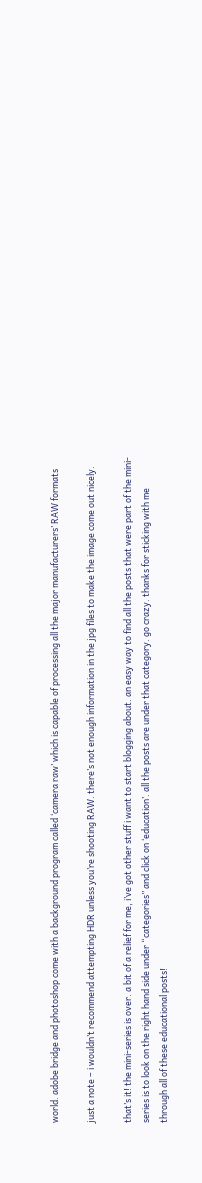world. adobe bridge and photoshop come with a background program called ‘camera raw’ which is capable of processing all the major manufacturers’ RAW formats

just a note – i wouldn’t recommend attempting HDR unless you’re shooting RAW. there’s not enough information in the jpg files to make the image come out nicely.

that’s it! the mini-series is over. a bit of a relief for me, i’ve got other stuff i want to start blogging about. an easy way to find all the posts that were part of the mini-series is to look on the right hand side under “categories” and click on ‘education’. all the posts are under that category. go crazy. thanks for sticking with me through all of these educational posts!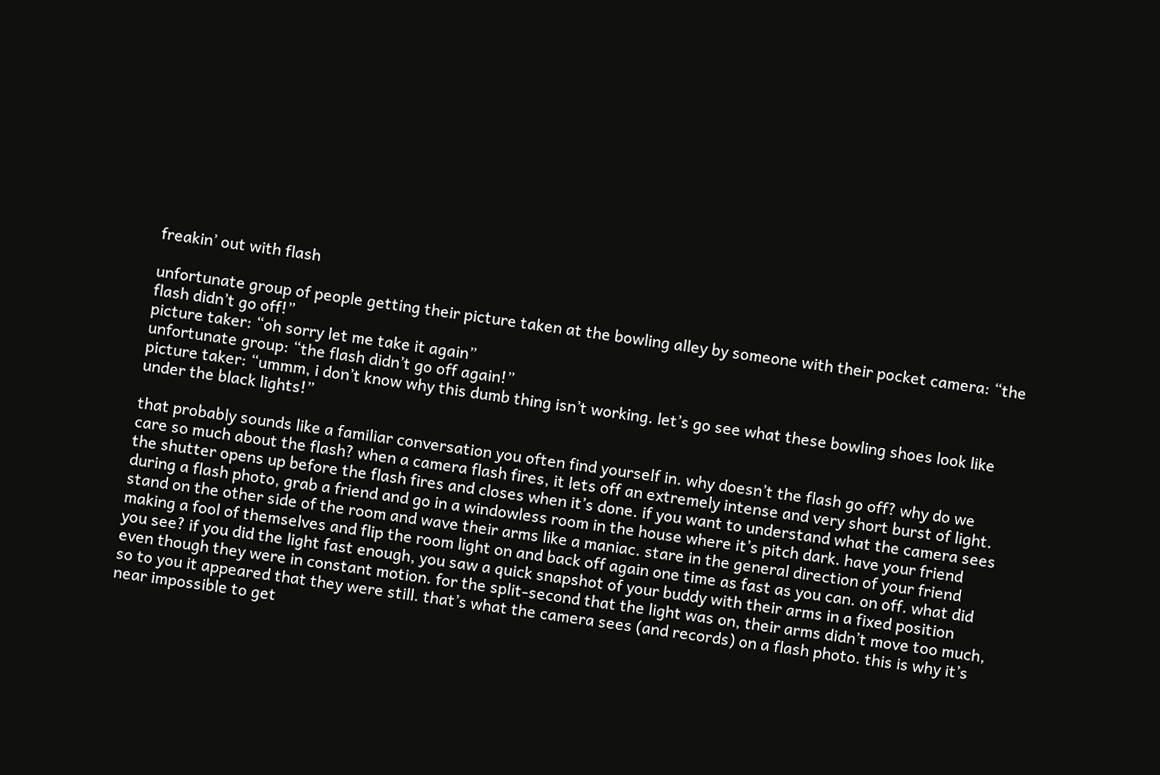freakin’ out with flash

unfortunate group of people getting their picture taken at the bowling alley by someone with their pocket camera: “the flash didn’t go off!”
picture taker: “oh sorry let me take it again”
unfortunate group: “the flash didn’t go off again!”
picture taker: “ummm, i don’t know why this dumb thing isn’t working. let’s go see what these bowling shoes look like under the black lights!”

that probably sounds like a familiar conversation you often find yourself in. why doesn’t the flash go off? why do we care so much about the flash? when a camera flash fires, it lets off an extremely intense and very short burst of light. the shutter opens up before the flash fires and closes when it’s done. if you want to understand what the camera sees during a flash photo, grab a friend and go in a windowless room in the house where it’s pitch dark. have your friend stand on the other side of the room and wave their arms like a maniac. stare in the general direction of your friend making a fool of themselves and flip the room light on and back off again one time as fast as you can. on off. what did you see? if you did the light fast enough, you saw a quick snapshot of your buddy with their arms in a fixed position even though they were in constant motion. for the split-second that the light was on, their arms didn’t move too much, so to you it appeared that they were still. that’s what the camera sees (and records) on a flash photo. this is why it’s near impossible to get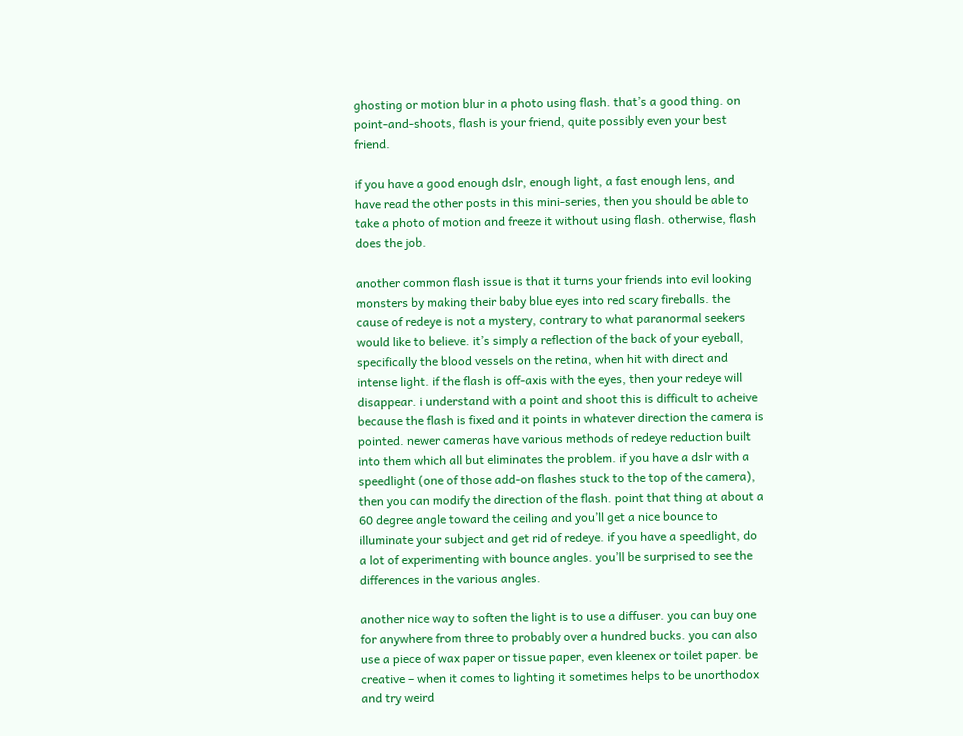ghosting or motion blur in a photo using flash. that’s a good thing. on point-and-shoots, flash is your friend, quite possibly even your best friend.

if you have a good enough dslr, enough light, a fast enough lens, and have read the other posts in this mini-series, then you should be able to take a photo of motion and freeze it without using flash. otherwise, flash does the job.

another common flash issue is that it turns your friends into evil looking monsters by making their baby blue eyes into red scary fireballs. the cause of redeye is not a mystery, contrary to what paranormal seekers would like to believe. it’s simply a reflection of the back of your eyeball, specifically the blood vessels on the retina, when hit with direct and intense light. if the flash is off-axis with the eyes, then your redeye will disappear. i understand with a point and shoot this is difficult to acheive because the flash is fixed and it points in whatever direction the camera is pointed. newer cameras have various methods of redeye reduction built into them which all but eliminates the problem. if you have a dslr with a speedlight (one of those add-on flashes stuck to the top of the camera), then you can modify the direction of the flash. point that thing at about a 60 degree angle toward the ceiling and you’ll get a nice bounce to illuminate your subject and get rid of redeye. if you have a speedlight, do a lot of experimenting with bounce angles. you’ll be surprised to see the differences in the various angles.

another nice way to soften the light is to use a diffuser. you can buy one for anywhere from three to probably over a hundred bucks. you can also use a piece of wax paper or tissue paper, even kleenex or toilet paper. be creative – when it comes to lighting it sometimes helps to be unorthodox and try weird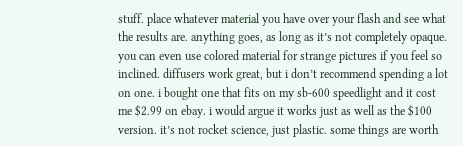stuff. place whatever material you have over your flash and see what the results are. anything goes, as long as it’s not completely opaque. you can even use colored material for strange pictures if you feel so inclined. diffusers work great, but i don’t recommend spending a lot on one. i bought one that fits on my sb-600 speedlight and it cost me $2.99 on ebay. i would argue it works just as well as the $100 version. it’s not rocket science, just plastic. some things are worth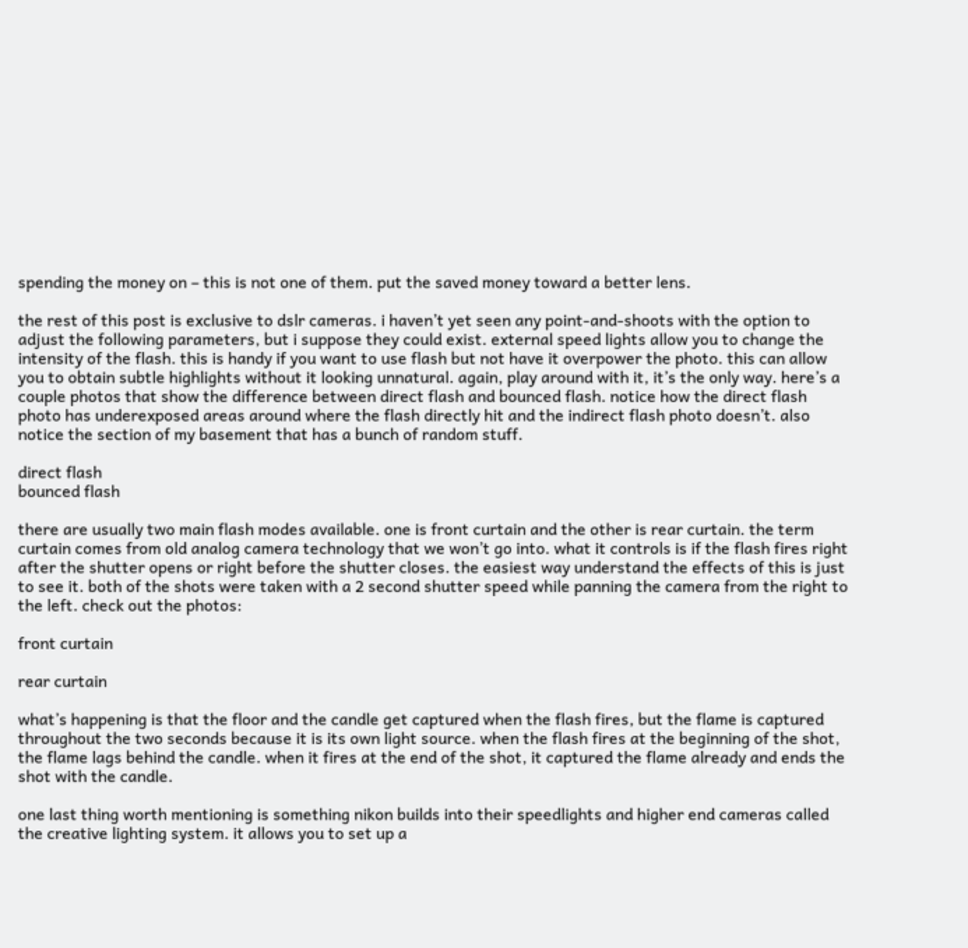spending the money on – this is not one of them. put the saved money toward a better lens.

the rest of this post is exclusive to dslr cameras. i haven’t yet seen any point-and-shoots with the option to adjust the following parameters, but i suppose they could exist. external speed lights allow you to change the intensity of the flash. this is handy if you want to use flash but not have it overpower the photo. this can allow you to obtain subtle highlights without it looking unnatural. again, play around with it, it’s the only way. here’s a couple photos that show the difference between direct flash and bounced flash. notice how the direct flash photo has underexposed areas around where the flash directly hit and the indirect flash photo doesn’t. also notice the section of my basement that has a bunch of random stuff.

direct flash
bounced flash

there are usually two main flash modes available. one is front curtain and the other is rear curtain. the term curtain comes from old analog camera technology that we won’t go into. what it controls is if the flash fires right after the shutter opens or right before the shutter closes. the easiest way understand the effects of this is just to see it. both of the shots were taken with a 2 second shutter speed while panning the camera from the right to the left. check out the photos:

front curtain

rear curtain

what’s happening is that the floor and the candle get captured when the flash fires, but the flame is captured throughout the two seconds because it is its own light source. when the flash fires at the beginning of the shot, the flame lags behind the candle. when it fires at the end of the shot, it captured the flame already and ends the shot with the candle.

one last thing worth mentioning is something nikon builds into their speedlights and higher end cameras called the creative lighting system. it allows you to set up a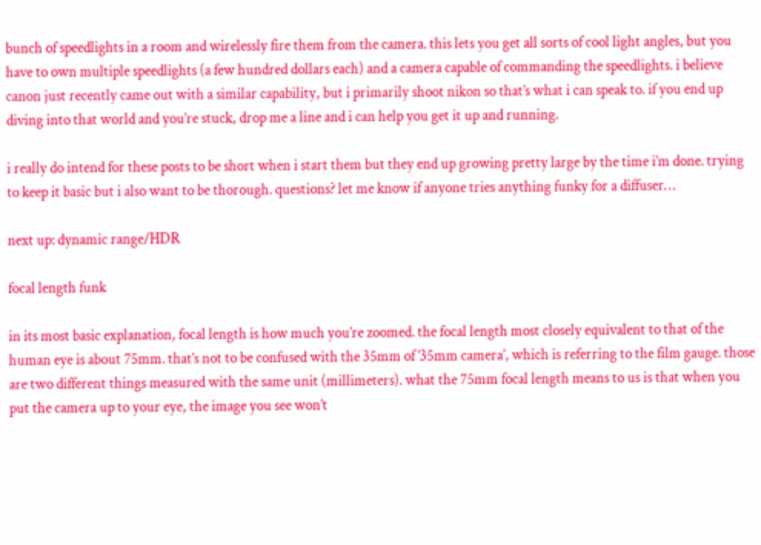bunch of speedlights in a room and wirelessly fire them from the camera. this lets you get all sorts of cool light angles, but you have to own multiple speedlights (a few hundred dollars each) and a camera capable of commanding the speedlights. i believe canon just recently came out with a similar capability, but i primarily shoot nikon so that’s what i can speak to. if you end up diving into that world and you’re stuck, drop me a line and i can help you get it up and running.

i really do intend for these posts to be short when i start them but they end up growing pretty large by the time i’m done. trying to keep it basic but i also want to be thorough. questions? let me know if anyone tries anything funky for a diffuser…

next up: dynamic range/HDR

focal length funk

in its most basic explanation, focal length is how much you’re zoomed. the focal length most closely equivalent to that of the human eye is about 75mm. that’s not to be confused with the 35mm of ’35mm camera’, which is referring to the film gauge. those are two different things measured with the same unit (millimeters). what the 75mm focal length means to us is that when you put the camera up to your eye, the image you see won’t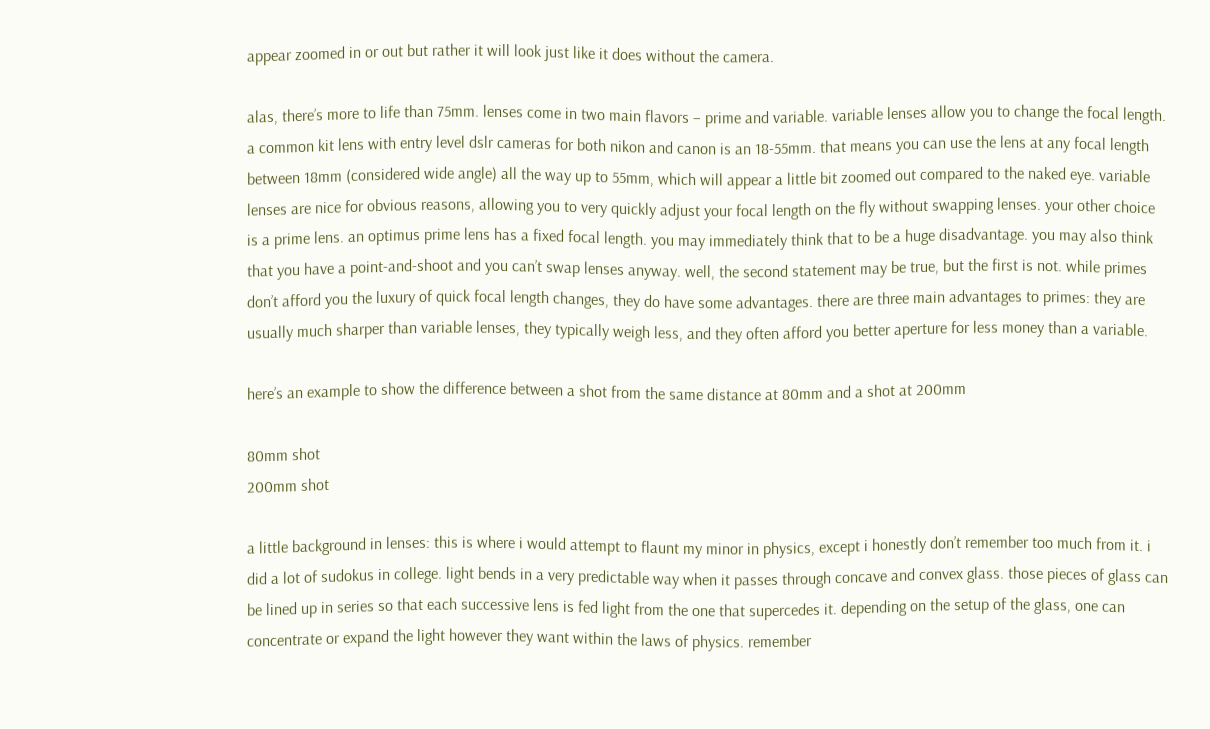appear zoomed in or out but rather it will look just like it does without the camera.

alas, there’s more to life than 75mm. lenses come in two main flavors – prime and variable. variable lenses allow you to change the focal length. a common kit lens with entry level dslr cameras for both nikon and canon is an 18-55mm. that means you can use the lens at any focal length between 18mm (considered wide angle) all the way up to 55mm, which will appear a little bit zoomed out compared to the naked eye. variable lenses are nice for obvious reasons, allowing you to very quickly adjust your focal length on the fly without swapping lenses. your other choice is a prime lens. an optimus prime lens has a fixed focal length. you may immediately think that to be a huge disadvantage. you may also think that you have a point-and-shoot and you can’t swap lenses anyway. well, the second statement may be true, but the first is not. while primes don’t afford you the luxury of quick focal length changes, they do have some advantages. there are three main advantages to primes: they are usually much sharper than variable lenses, they typically weigh less, and they often afford you better aperture for less money than a variable.

here’s an example to show the difference between a shot from the same distance at 80mm and a shot at 200mm

80mm shot
200mm shot

a little background in lenses: this is where i would attempt to flaunt my minor in physics, except i honestly don’t remember too much from it. i did a lot of sudokus in college. light bends in a very predictable way when it passes through concave and convex glass. those pieces of glass can be lined up in series so that each successive lens is fed light from the one that supercedes it. depending on the setup of the glass, one can concentrate or expand the light however they want within the laws of physics. remember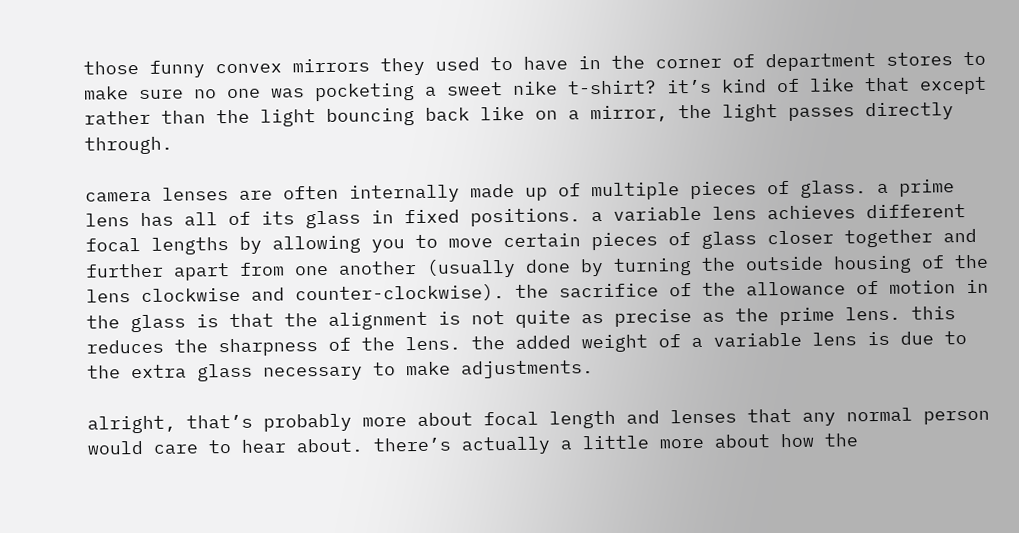those funny convex mirrors they used to have in the corner of department stores to make sure no one was pocketing a sweet nike t-shirt? it’s kind of like that except rather than the light bouncing back like on a mirror, the light passes directly through.

camera lenses are often internally made up of multiple pieces of glass. a prime lens has all of its glass in fixed positions. a variable lens achieves different focal lengths by allowing you to move certain pieces of glass closer together and further apart from one another (usually done by turning the outside housing of the lens clockwise and counter-clockwise). the sacrifice of the allowance of motion in the glass is that the alignment is not quite as precise as the prime lens. this reduces the sharpness of the lens. the added weight of a variable lens is due to the extra glass necessary to make adjustments.

alright, that’s probably more about focal length and lenses that any normal person would care to hear about. there’s actually a little more about how the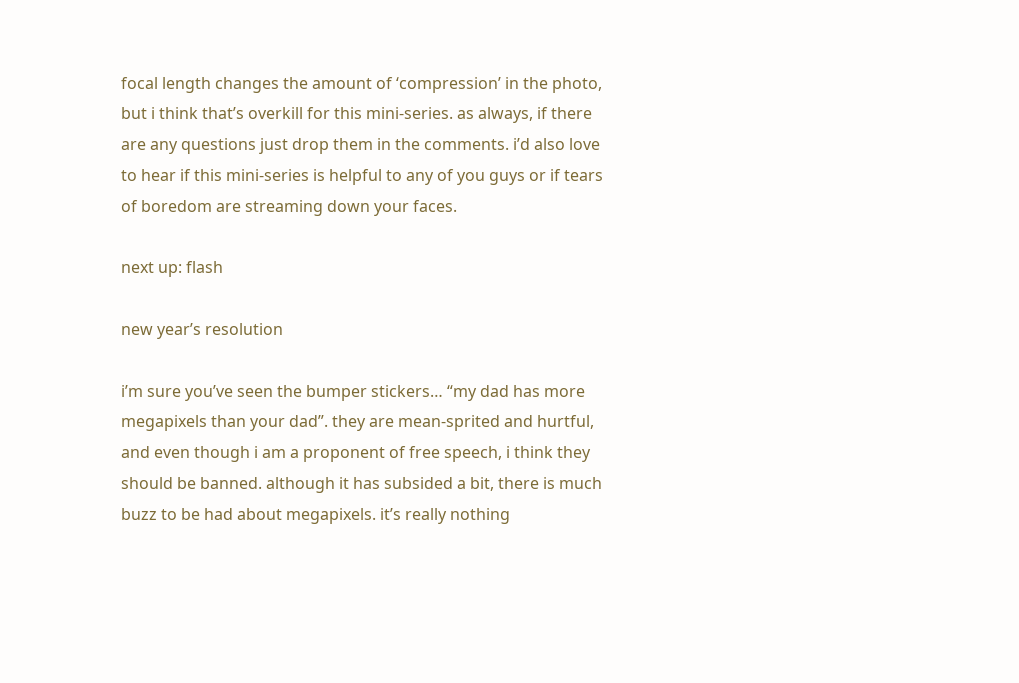focal length changes the amount of ‘compression’ in the photo, but i think that’s overkill for this mini-series. as always, if there are any questions just drop them in the comments. i’d also love to hear if this mini-series is helpful to any of you guys or if tears of boredom are streaming down your faces.

next up: flash

new year’s resolution

i’m sure you’ve seen the bumper stickers… “my dad has more megapixels than your dad”. they are mean-sprited and hurtful, and even though i am a proponent of free speech, i think they should be banned. although it has subsided a bit, there is much buzz to be had about megapixels. it’s really nothing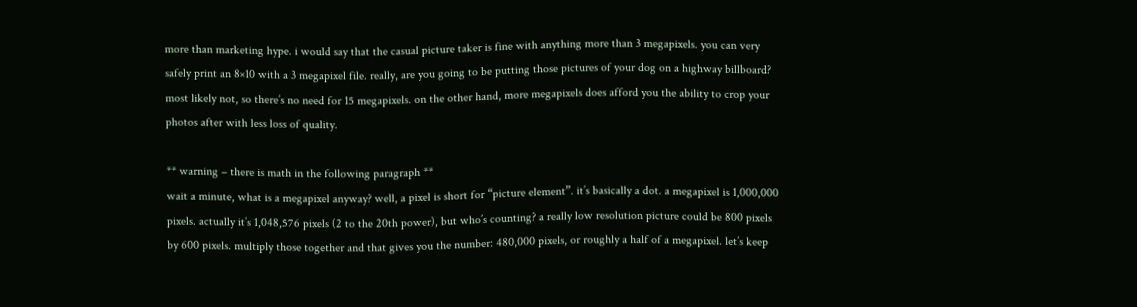more than marketing hype. i would say that the casual picture taker is fine with anything more than 3 megapixels. you can very safely print an 8×10 with a 3 megapixel file. really, are you going to be putting those pictures of your dog on a highway billboard? most likely not, so there’s no need for 15 megapixels. on the other hand, more megapixels does afford you the ability to crop your photos after with less loss of quality.

** warning – there is math in the following paragraph **
wait a minute, what is a megapixel anyway? well, a pixel is short for “picture element”. it’s basically a dot. a megapixel is 1,000,000 pixels. actually it’s 1,048,576 pixels (2 to the 20th power), but who’s counting? a really low resolution picture could be 800 pixels by 600 pixels. multiply those together and that gives you the number: 480,000 pixels, or roughly a half of a megapixel. let’s keep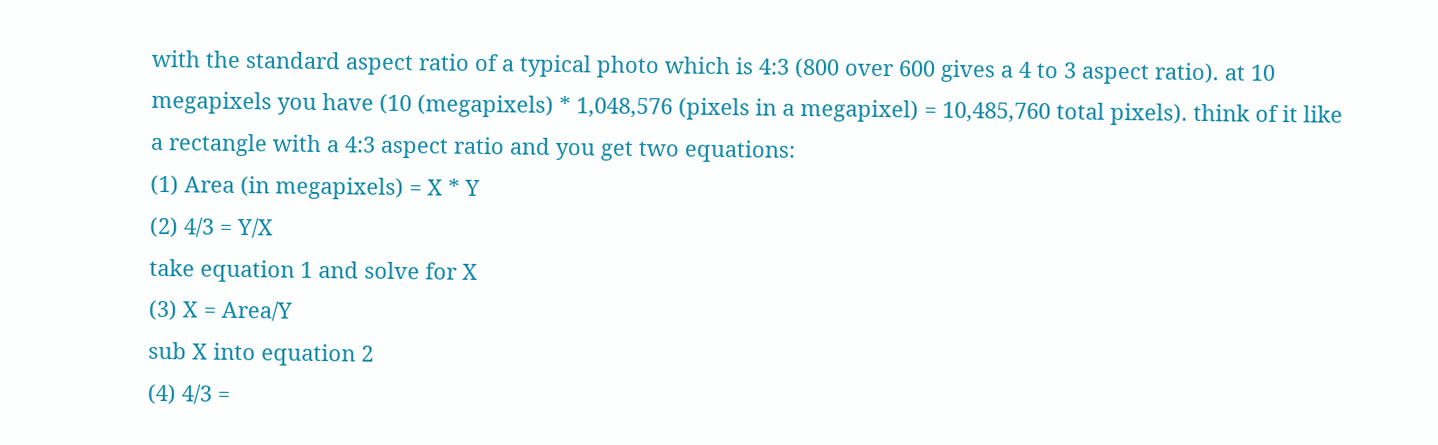with the standard aspect ratio of a typical photo which is 4:3 (800 over 600 gives a 4 to 3 aspect ratio). at 10 megapixels you have (10 (megapixels) * 1,048,576 (pixels in a megapixel) = 10,485,760 total pixels). think of it like a rectangle with a 4:3 aspect ratio and you get two equations:
(1) Area (in megapixels) = X * Y
(2) 4/3 = Y/X
take equation 1 and solve for X
(3) X = Area/Y
sub X into equation 2
(4) 4/3 =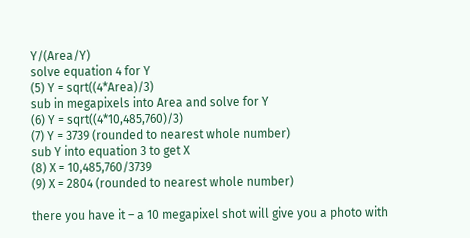Y/(Area/Y)
solve equation 4 for Y
(5) Y = sqrt((4*Area)/3)
sub in megapixels into Area and solve for Y
(6) Y = sqrt((4*10,485,760)/3)
(7) Y = 3739 (rounded to nearest whole number)
sub Y into equation 3 to get X
(8) X = 10,485,760/3739
(9) X = 2804 (rounded to nearest whole number)

there you have it – a 10 megapixel shot will give you a photo with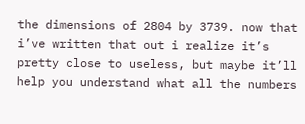the dimensions of 2804 by 3739. now that i’ve written that out i realize it’s pretty close to useless, but maybe it’ll help you understand what all the numbers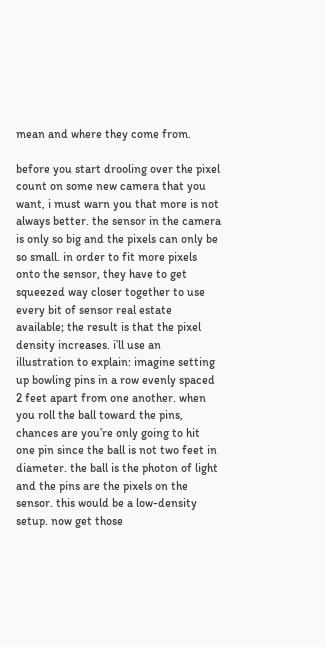mean and where they come from.

before you start drooling over the pixel count on some new camera that you want, i must warn you that more is not always better. the sensor in the camera is only so big and the pixels can only be so small. in order to fit more pixels onto the sensor, they have to get squeezed way closer together to use every bit of sensor real estate available; the result is that the pixel density increases. i’ll use an illustration to explain: imagine setting up bowling pins in a row evenly spaced 2 feet apart from one another. when you roll the ball toward the pins, chances are you’re only going to hit one pin since the ball is not two feet in diameter. the ball is the photon of light and the pins are the pixels on the sensor. this would be a low-density setup. now get those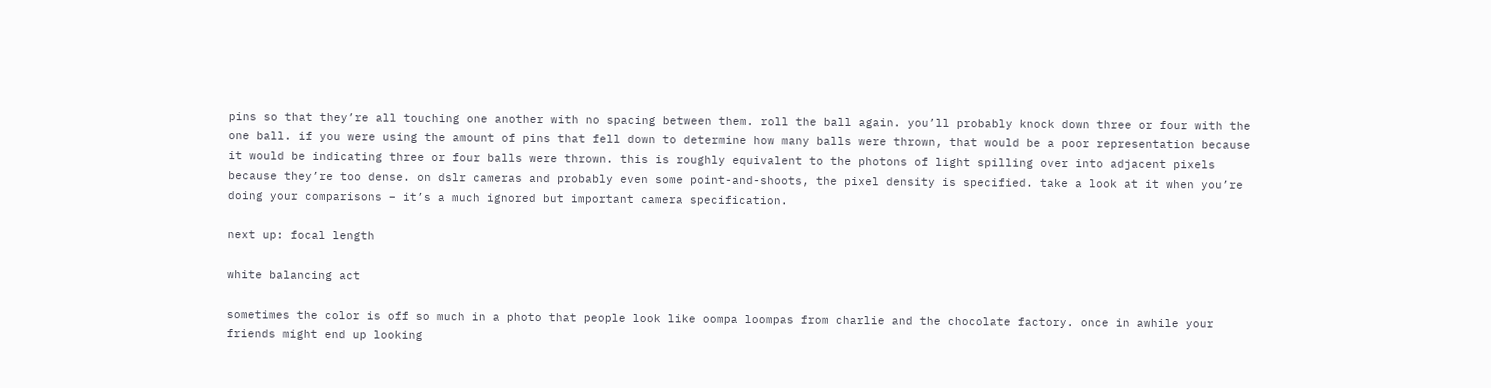pins so that they’re all touching one another with no spacing between them. roll the ball again. you’ll probably knock down three or four with the one ball. if you were using the amount of pins that fell down to determine how many balls were thrown, that would be a poor representation because it would be indicating three or four balls were thrown. this is roughly equivalent to the photons of light spilling over into adjacent pixels because they’re too dense. on dslr cameras and probably even some point-and-shoots, the pixel density is specified. take a look at it when you’re doing your comparisons – it’s a much ignored but important camera specification.

next up: focal length

white balancing act

sometimes the color is off so much in a photo that people look like oompa loompas from charlie and the chocolate factory. once in awhile your friends might end up looking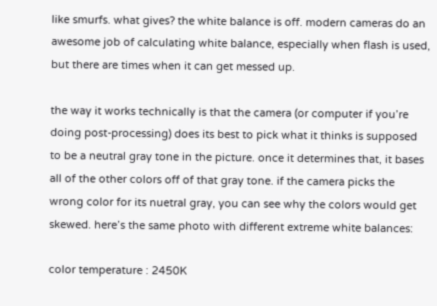like smurfs. what gives? the white balance is off. modern cameras do an awesome job of calculating white balance, especially when flash is used, but there are times when it can get messed up.

the way it works technically is that the camera (or computer if you’re doing post-processing) does its best to pick what it thinks is supposed to be a neutral gray tone in the picture. once it determines that, it bases all of the other colors off of that gray tone. if the camera picks the wrong color for its nuetral gray, you can see why the colors would get skewed. here’s the same photo with different extreme white balances:

color temperature : 2450K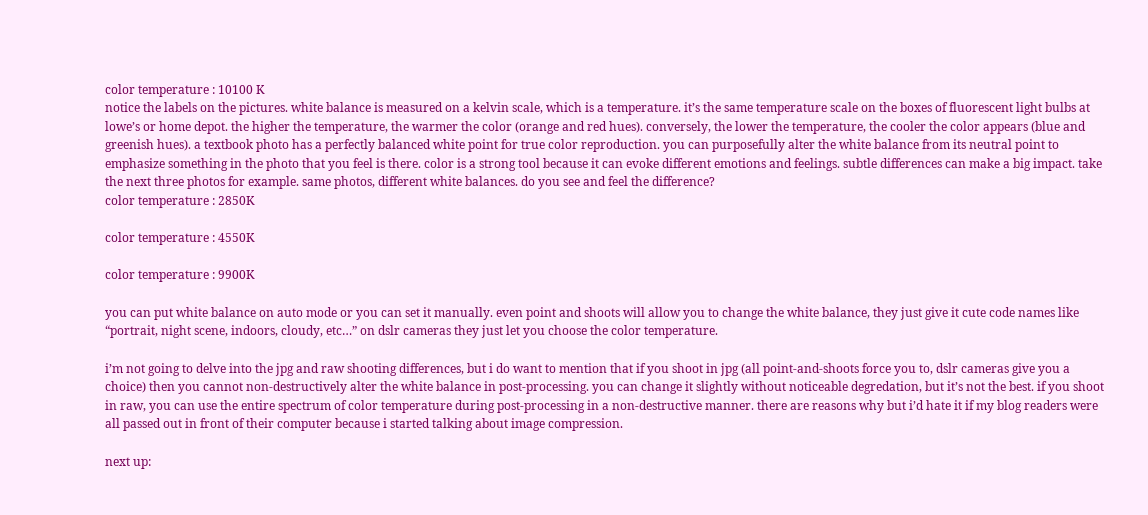color temperature : 10100 K
notice the labels on the pictures. white balance is measured on a kelvin scale, which is a temperature. it’s the same temperature scale on the boxes of fluorescent light bulbs at lowe’s or home depot. the higher the temperature, the warmer the color (orange and red hues). conversely, the lower the temperature, the cooler the color appears (blue and greenish hues). a textbook photo has a perfectly balanced white point for true color reproduction. you can purposefully alter the white balance from its neutral point to emphasize something in the photo that you feel is there. color is a strong tool because it can evoke different emotions and feelings. subtle differences can make a big impact. take the next three photos for example. same photos, different white balances. do you see and feel the difference?
color temperature : 2850K

color temperature : 4550K

color temperature : 9900K

you can put white balance on auto mode or you can set it manually. even point and shoots will allow you to change the white balance, they just give it cute code names like “portrait, night scene, indoors, cloudy, etc…” on dslr cameras they just let you choose the color temperature.

i’m not going to delve into the jpg and raw shooting differences, but i do want to mention that if you shoot in jpg (all point-and-shoots force you to, dslr cameras give you a choice) then you cannot non-destructively alter the white balance in post-processing. you can change it slightly without noticeable degredation, but it’s not the best. if you shoot in raw, you can use the entire spectrum of color temperature during post-processing in a non-destructive manner. there are reasons why but i’d hate it if my blog readers were all passed out in front of their computer because i started talking about image compression.

next up: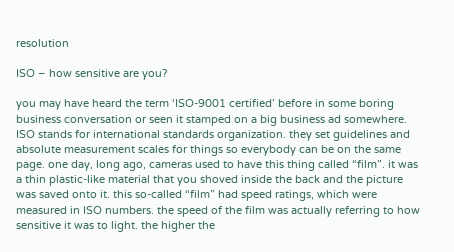resolution

ISO – how sensitive are you?

you may have heard the term ‘ISO-9001 certified’ before in some boring business conversation or seen it stamped on a big business ad somewhere. ISO stands for international standards organization. they set guidelines and absolute measurement scales for things so everybody can be on the same page. one day, long ago, cameras used to have this thing called “film”. it was a thin plastic-like material that you shoved inside the back and the picture was saved onto it. this so-called “film” had speed ratings, which were measured in ISO numbers. the speed of the film was actually referring to how sensitive it was to light. the higher the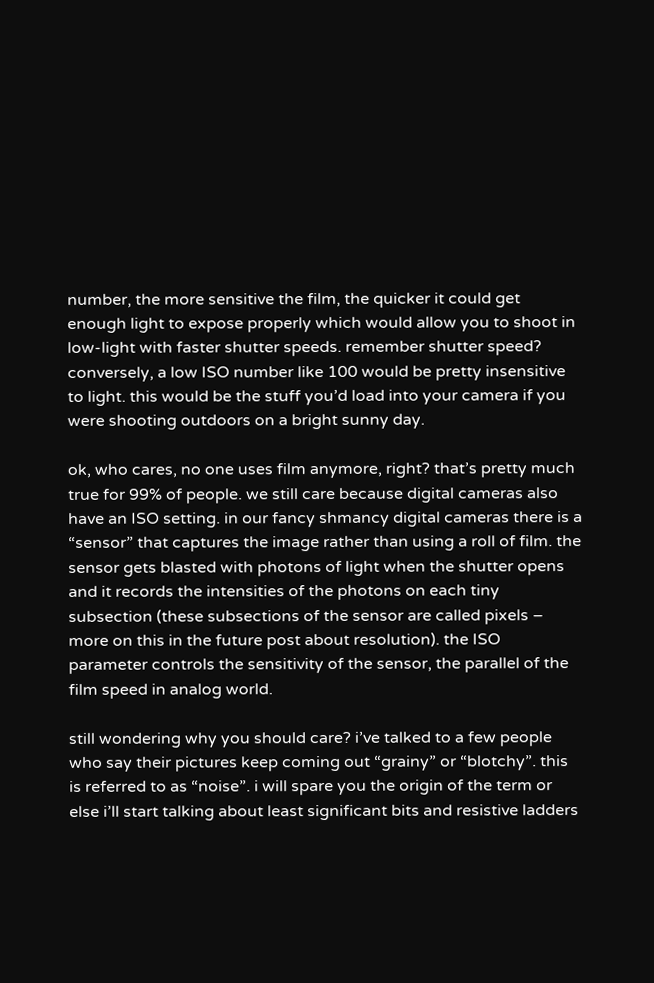number, the more sensitive the film, the quicker it could get enough light to expose properly which would allow you to shoot in low-light with faster shutter speeds. remember shutter speed? conversely, a low ISO number like 100 would be pretty insensitive to light. this would be the stuff you’d load into your camera if you were shooting outdoors on a bright sunny day.

ok, who cares, no one uses film anymore, right? that’s pretty much true for 99% of people. we still care because digital cameras also have an ISO setting. in our fancy shmancy digital cameras there is a “sensor” that captures the image rather than using a roll of film. the sensor gets blasted with photons of light when the shutter opens and it records the intensities of the photons on each tiny subsection (these subsections of the sensor are called pixels – more on this in the future post about resolution). the ISO parameter controls the sensitivity of the sensor, the parallel of the film speed in analog world.

still wondering why you should care? i’ve talked to a few people who say their pictures keep coming out “grainy” or “blotchy”. this is referred to as “noise”. i will spare you the origin of the term or else i’ll start talking about least significant bits and resistive ladders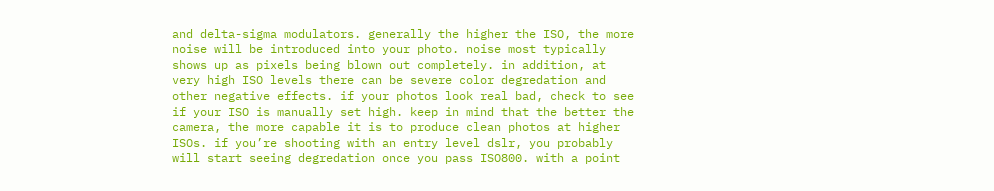and delta-sigma modulators. generally the higher the ISO, the more noise will be introduced into your photo. noise most typically shows up as pixels being blown out completely. in addition, at very high ISO levels there can be severe color degredation and other negative effects. if your photos look real bad, check to see if your ISO is manually set high. keep in mind that the better the camera, the more capable it is to produce clean photos at higher ISOs. if you’re shooting with an entry level dslr, you probably will start seeing degredation once you pass ISO800. with a point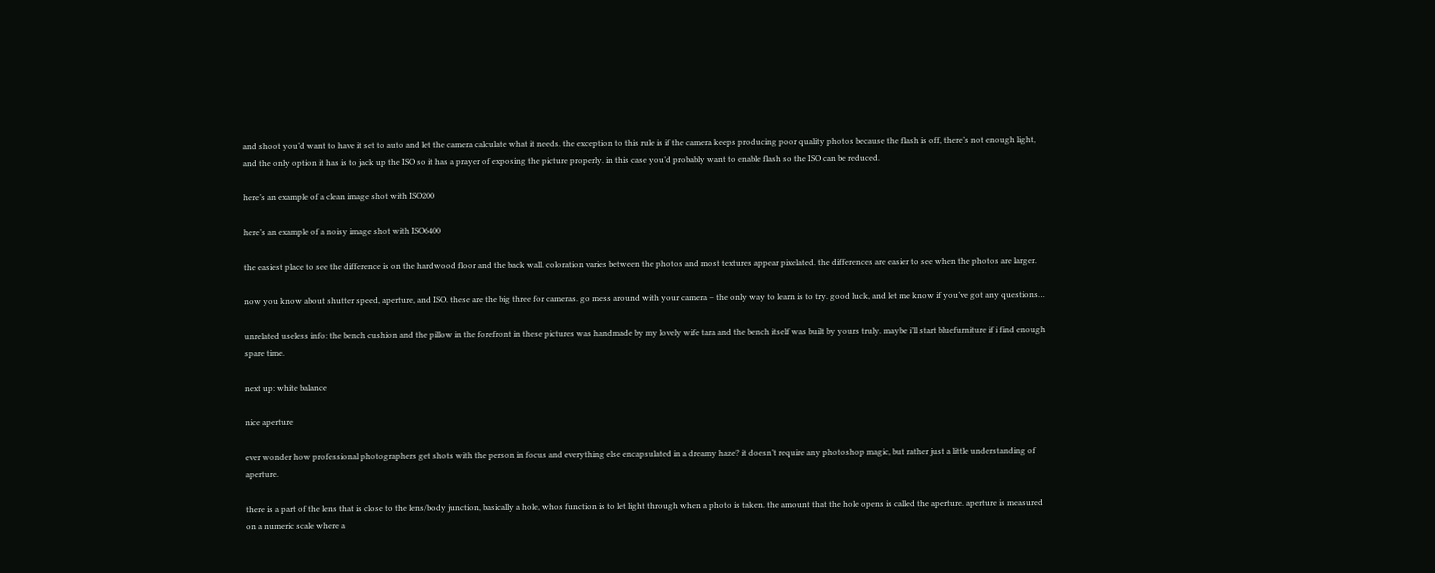and shoot you’d want to have it set to auto and let the camera calculate what it needs. the exception to this rule is if the camera keeps producing poor quality photos because the flash is off, there’s not enough light, and the only option it has is to jack up the ISO so it has a prayer of exposing the picture properly. in this case you’d probably want to enable flash so the ISO can be reduced.

here’s an example of a clean image shot with ISO200

here’s an example of a noisy image shot with ISO6400

the easiest place to see the difference is on the hardwood floor and the back wall. coloration varies between the photos and most textures appear pixelated. the differences are easier to see when the photos are larger.

now you know about shutter speed, aperture, and ISO. these are the big three for cameras. go mess around with your camera – the only way to learn is to try. good luck, and let me know if you’ve got any questions…

unrelated useless info: the bench cushion and the pillow in the forefront in these pictures was handmade by my lovely wife tara and the bench itself was built by yours truly. maybe i’ll start bluefurniture if i find enough spare time.

next up: white balance

nice aperture

ever wonder how professional photographers get shots with the person in focus and everything else encapsulated in a dreamy haze? it doesn’t require any photoshop magic, but rather just a little understanding of aperture.

there is a part of the lens that is close to the lens/body junction, basically a hole, whos function is to let light through when a photo is taken. the amount that the hole opens is called the aperture. aperture is measured on a numeric scale where a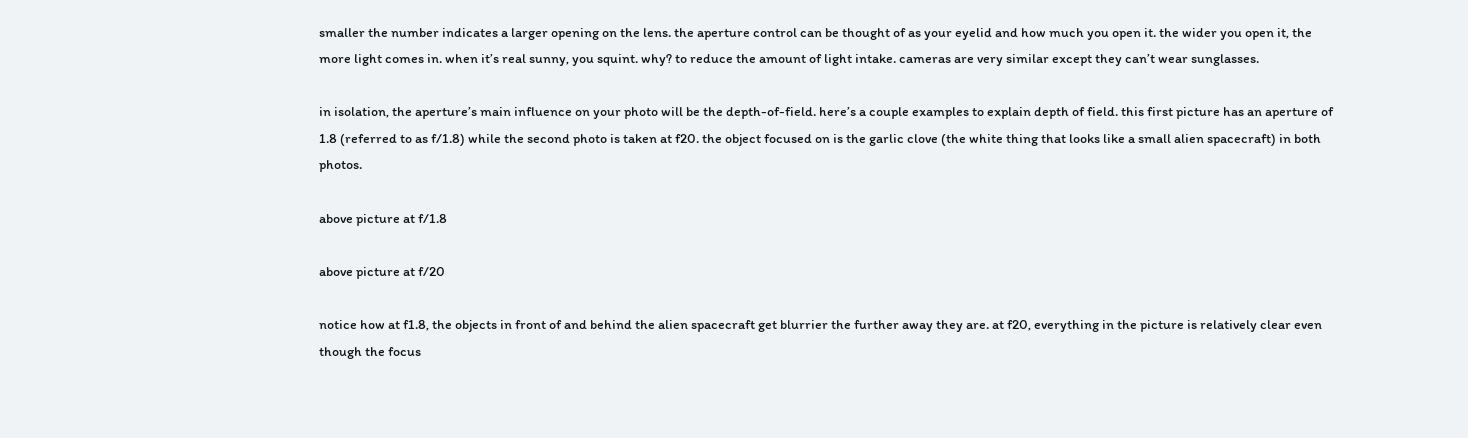smaller the number indicates a larger opening on the lens. the aperture control can be thought of as your eyelid and how much you open it. the wider you open it, the more light comes in. when it’s real sunny, you squint. why? to reduce the amount of light intake. cameras are very similar except they can’t wear sunglasses.

in isolation, the aperture’s main influence on your photo will be the depth-of-field. here’s a couple examples to explain depth of field. this first picture has an aperture of 1.8 (referred to as f/1.8) while the second photo is taken at f20. the object focused on is the garlic clove (the white thing that looks like a small alien spacecraft) in both photos.

above picture at f/1.8

above picture at f/20

notice how at f1.8, the objects in front of and behind the alien spacecraft get blurrier the further away they are. at f20, everything in the picture is relatively clear even though the focus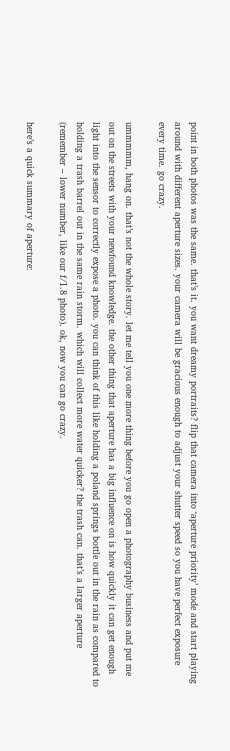point in both photos was the same. that’s it. you want dreamy portraits? flip that camera into ‘aperture priority’ mode and start playing around with different aperture sizes. your camera will be gracious enough to adjust your shutter speed so you have perfect exposure every time. go crazy.

ummmmm, hang on. that’s not the whole story. let me tell you one more thing before you go open a photography business and put me out on the streets with your newfound knowledge. the other thing that aperture has a big influence on is how quickly it can get enough light into the sensor to correctly expose a photo. you can think of this like holding a poland springs bottle out in the rain as compared to holding a trash barrel out in the same rain storm. which will collect more water quicker? the trash can. that’s a larger aperture (remember – lower number, like our f/1.8 photo). ok, now you can go crazy.

here’s a quick summary of aperture: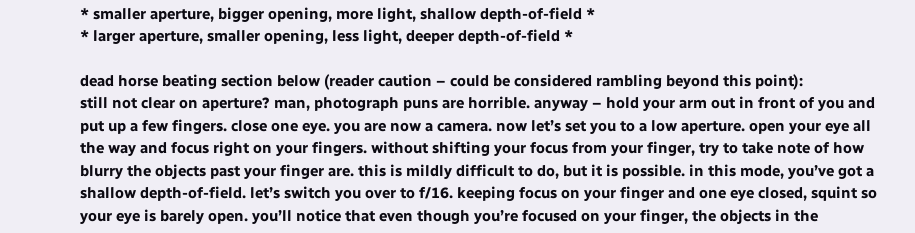* smaller aperture, bigger opening, more light, shallow depth-of-field *
* larger aperture, smaller opening, less light, deeper depth-of-field *

dead horse beating section below (reader caution – could be considered rambling beyond this point):
still not clear on aperture? man, photograph puns are horrible. anyway – hold your arm out in front of you and put up a few fingers. close one eye. you are now a camera. now let’s set you to a low aperture. open your eye all the way and focus right on your fingers. without shifting your focus from your finger, try to take note of how blurry the objects past your finger are. this is mildly difficult to do, but it is possible. in this mode, you’ve got a shallow depth-of-field. let’s switch you over to f/16. keeping focus on your finger and one eye closed, squint so your eye is barely open. you’ll notice that even though you’re focused on your finger, the objects in the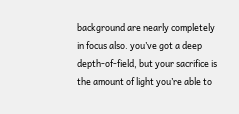background are nearly completely in focus also. you’ve got a deep depth-of-field, but your sacrifice is the amount of light you’re able to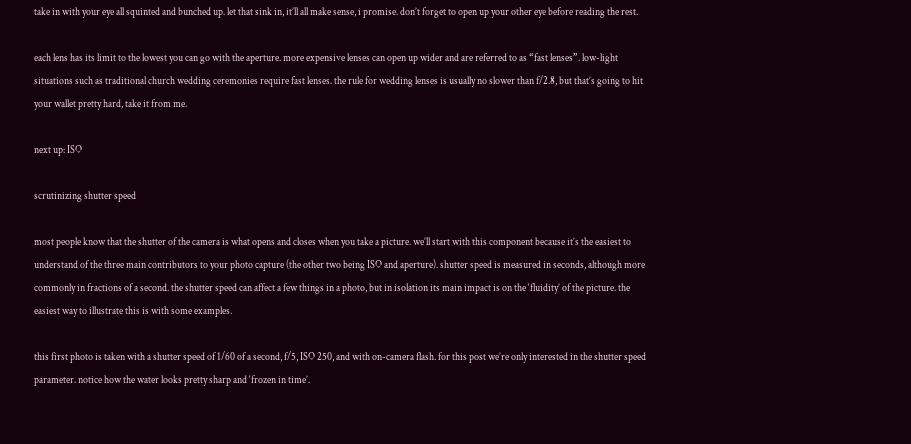take in with your eye all squinted and bunched up. let that sink in, it’ll all make sense, i promise. don’t forget to open up your other eye before reading the rest.

each lens has its limit to the lowest you can go with the aperture. more expensive lenses can open up wider and are referred to as “fast lenses”. low-light situations such as traditional church wedding ceremonies require fast lenses. the rule for wedding lenses is usually no slower than f/2.8, but that’s going to hit your wallet pretty hard, take it from me.

next up: ISO

scrutinizing shutter speed

most people know that the shutter of the camera is what opens and closes when you take a picture. we’ll start with this component because it’s the easiest to understand of the three main contributors to your photo capture (the other two being ISO and aperture). shutter speed is measured in seconds, although more commonly in fractions of a second. the shutter speed can affect a few things in a photo, but in isolation its main impact is on the ‘fluidity’ of the picture. the easiest way to illustrate this is with some examples.

this first photo is taken with a shutter speed of 1/60 of a second, f/5, ISO 250, and with on-camera flash. for this post we’re only interested in the shutter speed parameter. notice how the water looks pretty sharp and ‘frozen in time’.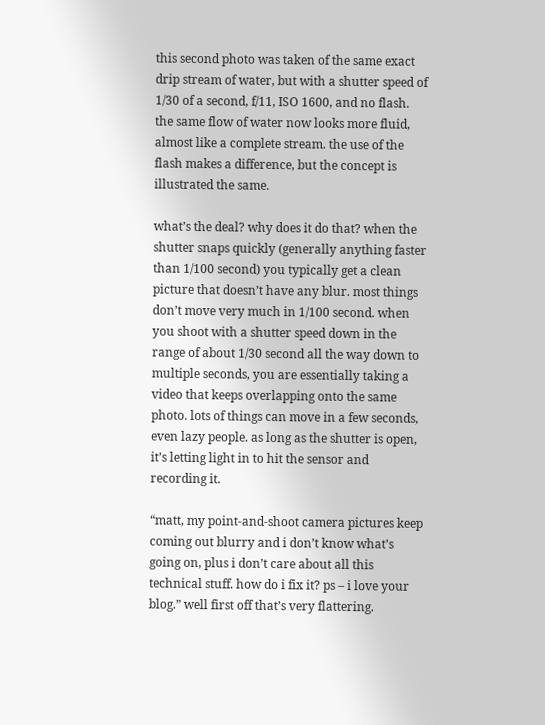this second photo was taken of the same exact drip stream of water, but with a shutter speed of 1/30 of a second, f/11, ISO 1600, and no flash. the same flow of water now looks more fluid, almost like a complete stream. the use of the flash makes a difference, but the concept is illustrated the same.

what’s the deal? why does it do that? when the shutter snaps quickly (generally anything faster than 1/100 second) you typically get a clean picture that doesn’t have any blur. most things don’t move very much in 1/100 second. when you shoot with a shutter speed down in the range of about 1/30 second all the way down to multiple seconds, you are essentially taking a video that keeps overlapping onto the same photo. lots of things can move in a few seconds, even lazy people. as long as the shutter is open, it’s letting light in to hit the sensor and recording it.

“matt, my point-and-shoot camera pictures keep coming out blurry and i don’t know what’s going on, plus i don’t care about all this technical stuff. how do i fix it? ps – i love your blog.” well first off that’s very flattering.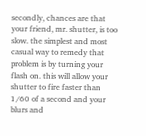secondly, chances are that your friend, mr. shutter, is too slow. the simplest and most casual way to remedy that problem is by turning your flash on. this will allow your shutter to fire faster than 1/60 of a second and your blurs and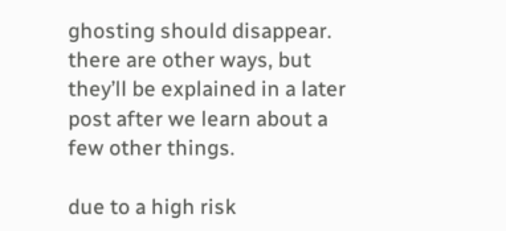ghosting should disappear. there are other ways, but they’ll be explained in a later post after we learn about a few other things.

due to a high risk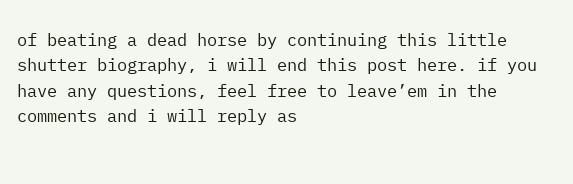of beating a dead horse by continuing this little shutter biography, i will end this post here. if you have any questions, feel free to leave’em in the comments and i will reply as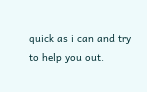quick as i can and try to help you out.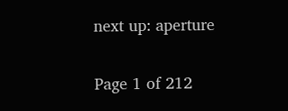next up: aperture

Page 1 of 212